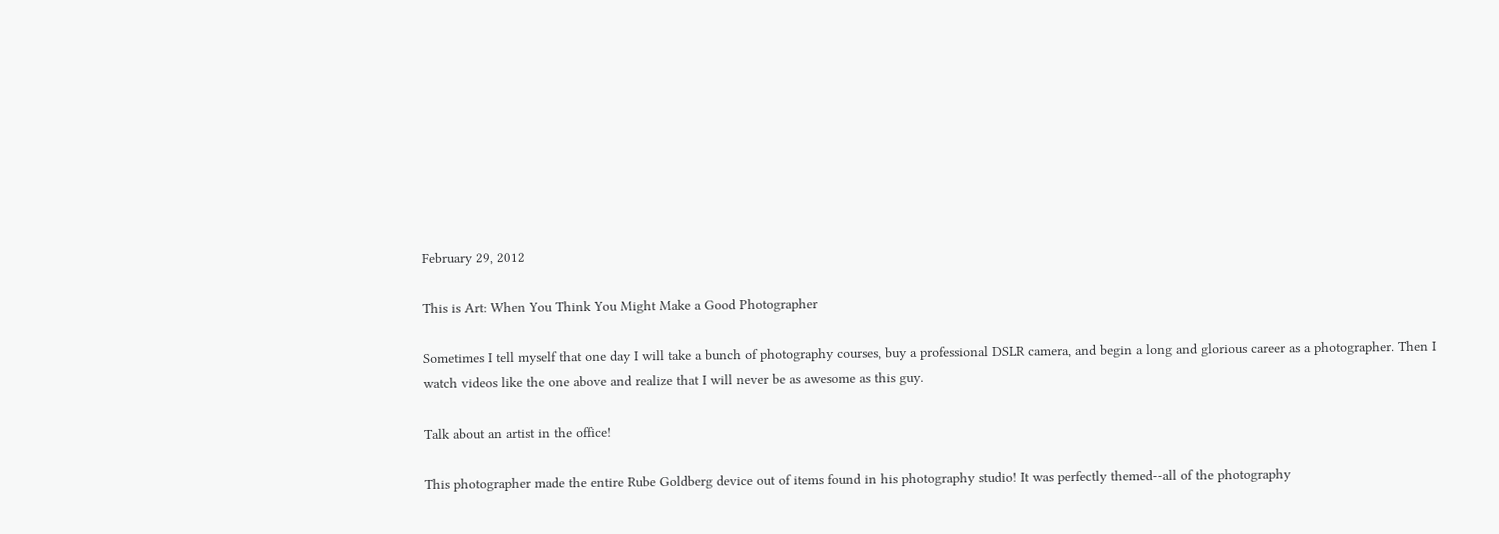February 29, 2012

This is Art: When You Think You Might Make a Good Photographer

Sometimes I tell myself that one day I will take a bunch of photography courses, buy a professional DSLR camera, and begin a long and glorious career as a photographer. Then I watch videos like the one above and realize that I will never be as awesome as this guy.

Talk about an artist in the office!

This photographer made the entire Rube Goldberg device out of items found in his photography studio! It was perfectly themed--all of the photography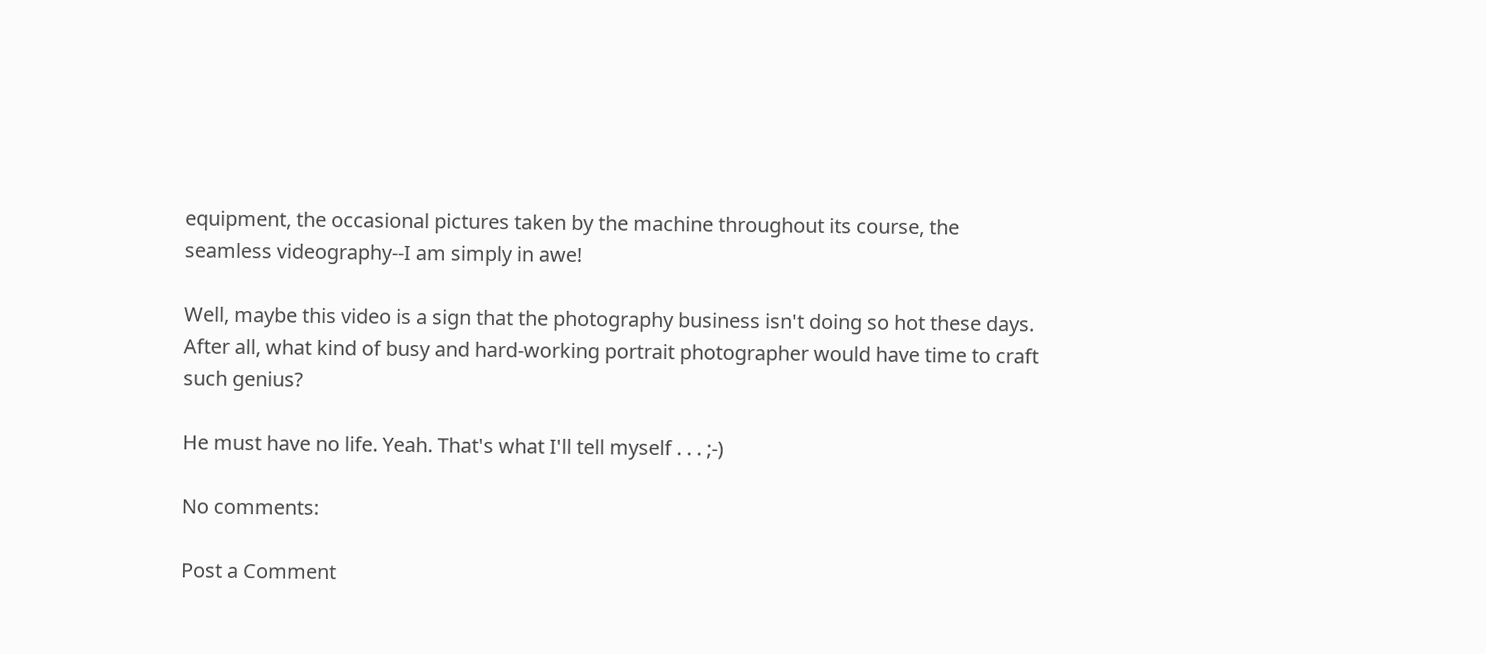equipment, the occasional pictures taken by the machine throughout its course, the seamless videography--I am simply in awe!

Well, maybe this video is a sign that the photography business isn't doing so hot these days. After all, what kind of busy and hard-working portrait photographer would have time to craft such genius?

He must have no life. Yeah. That's what I'll tell myself . . . ;-)

No comments:

Post a Comment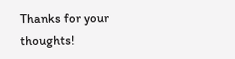Thanks for your thoughts!